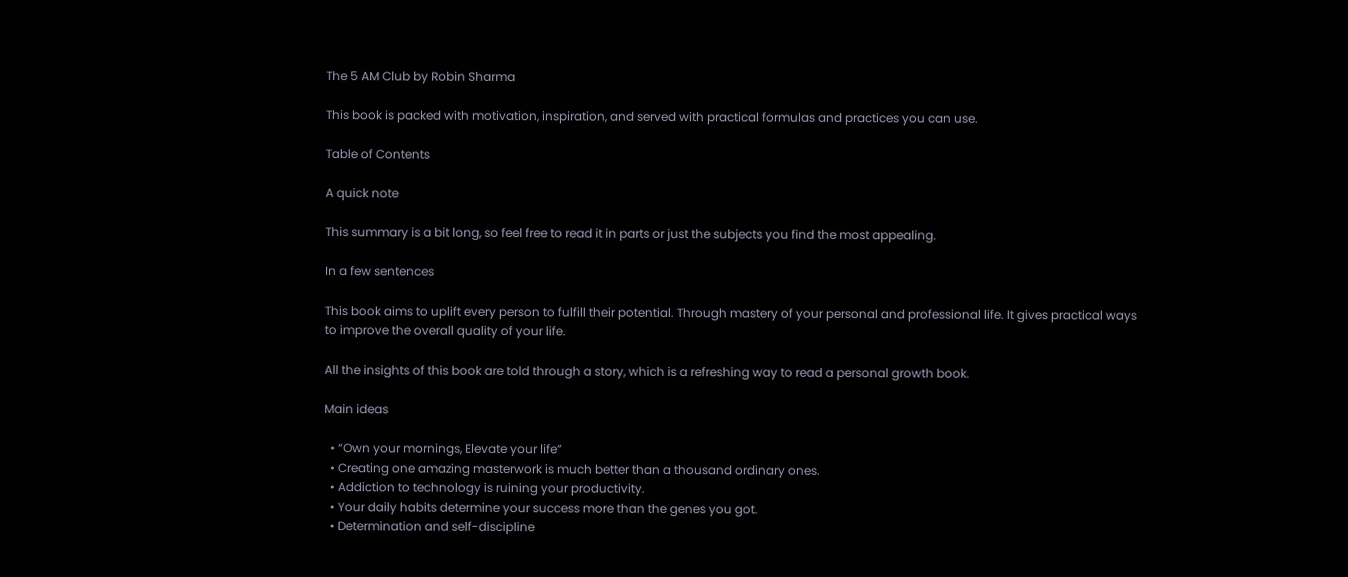The 5 AM Club by Robin Sharma

This book is packed with motivation, inspiration, and served with practical formulas and practices you can use.

Table of Contents

A quick note

This summary is a bit long, so feel free to read it in parts or just the subjects you find the most appealing.

In a few sentences

This book aims to uplift every person to fulfill their potential. Through mastery of your personal and professional life. It gives practical ways to improve the overall quality of your life.

All the insights of this book are told through a story, which is a refreshing way to read a personal growth book.

Main ideas

  • “Own your mornings, Elevate your life”
  • Creating one amazing masterwork is much better than a thousand ordinary ones.
  • Addiction to technology is ruining your productivity.
  • Your daily habits determine your success more than the genes you got.
  • Determination and self-discipline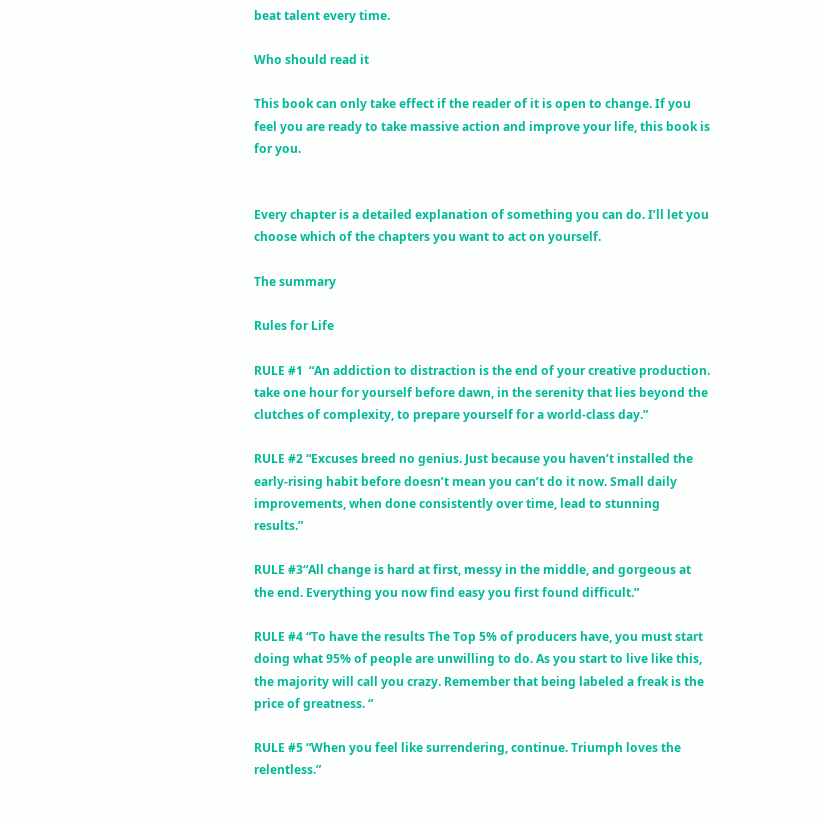beat talent every time.

Who should read it

This book can only take effect if the reader of it is open to change. If you feel you are ready to take massive action and improve your life, this book is for you.


Every chapter is a detailed explanation of something you can do. I’ll let you choose which of the chapters you want to act on yourself.

The summary

Rules for Life

RULE #1  “An addiction to distraction is the end of your creative production. take one hour for yourself before dawn, in the serenity that lies beyond the clutches of complexity, to prepare yourself for a world-class day.”

RULE #2 “Excuses breed no genius. Just because you haven’t installed the early-rising habit before doesn’t mean you can’t do it now. Small daily improvements, when done consistently over time, lead to stunning results.”

RULE #3“All change is hard at first, messy in the middle, and gorgeous at the end. Everything you now find easy you first found difficult.”

RULE #4 “To have the results The Top 5% of producers have, you must start doing what 95% of people are unwilling to do. As you start to live like this, the majority will call you crazy. Remember that being labeled a freak is the price of greatness. “

RULE #5 “When you feel like surrendering, continue. Triumph loves the relentless.”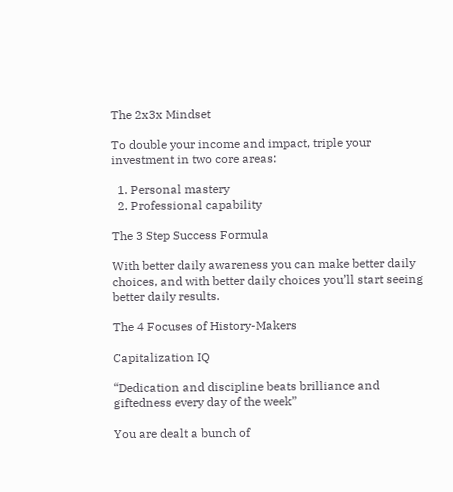The 2x3x Mindset

To double your income and impact, triple your investment in two core areas:

  1. Personal mastery
  2. Professional capability

The 3 Step Success Formula

With better daily awareness you can make better daily choices, and with better daily choices you’ll start seeing better daily results.

The 4 Focuses of History-Makers

Capitalization IQ

“Dedication and discipline beats brilliance and giftedness every day of the week”

You are dealt a bunch of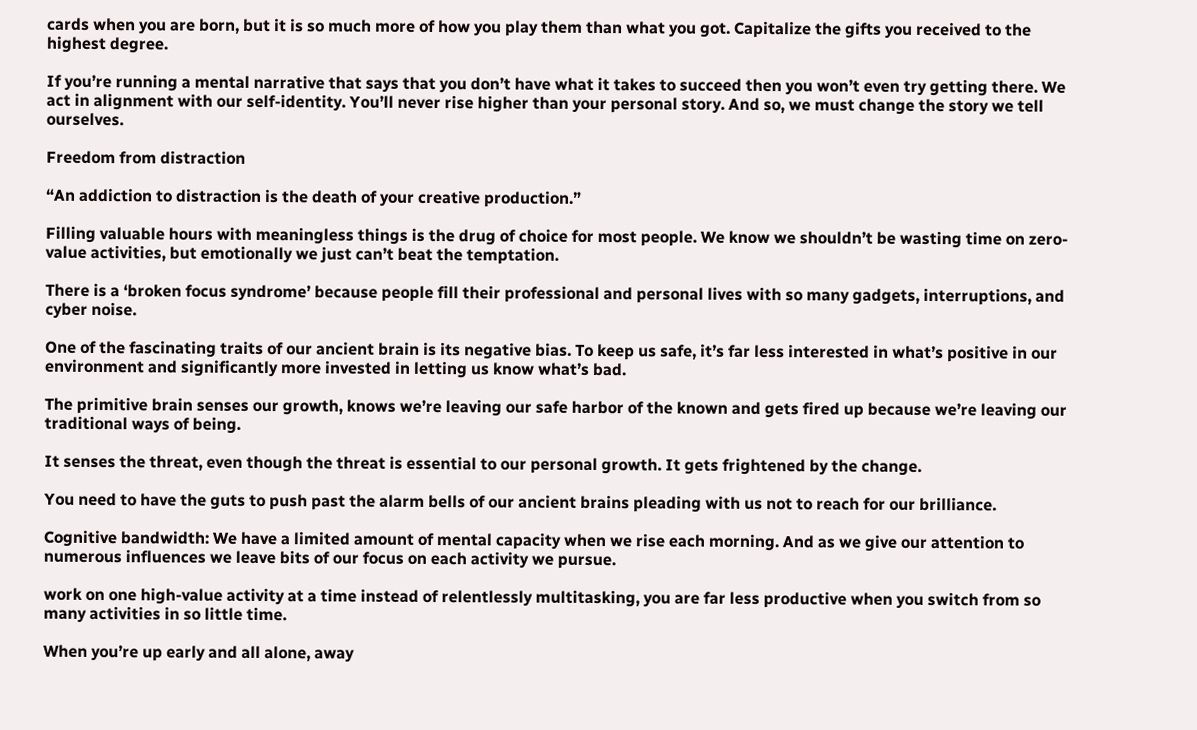cards when you are born, but it is so much more of how you play them than what you got. Capitalize the gifts you received to the highest degree.

If you’re running a mental narrative that says that you don’t have what it takes to succeed then you won’t even try getting there. We act in alignment with our self-identity. You’ll never rise higher than your personal story. And so, we must change the story we tell ourselves.

Freedom from distraction

“An addiction to distraction is the death of your creative production.”

Filling valuable hours with meaningless things is the drug of choice for most people. We know we shouldn’t be wasting time on zero-value activities, but emotionally we just can’t beat the temptation.

There is a ‘broken focus syndrome’ because people fill their professional and personal lives with so many gadgets, interruptions, and cyber noise.

One of the fascinating traits of our ancient brain is its negative bias. To keep us safe, it’s far less interested in what’s positive in our environment and significantly more invested in letting us know what’s bad.

The primitive brain senses our growth, knows we’re leaving our safe harbor of the known and gets fired up because we’re leaving our traditional ways of being.

It senses the threat, even though the threat is essential to our personal growth. It gets frightened by the change.

You need to have the guts to push past the alarm bells of our ancient brains pleading with us not to reach for our brilliance.

Cognitive bandwidth: We have a limited amount of mental capacity when we rise each morning. And as we give our attention to numerous influences we leave bits of our focus on each activity we pursue.

work on one high-value activity at a time instead of relentlessly multitasking, you are far less productive when you switch from so many activities in so little time.

When you’re up early and all alone, away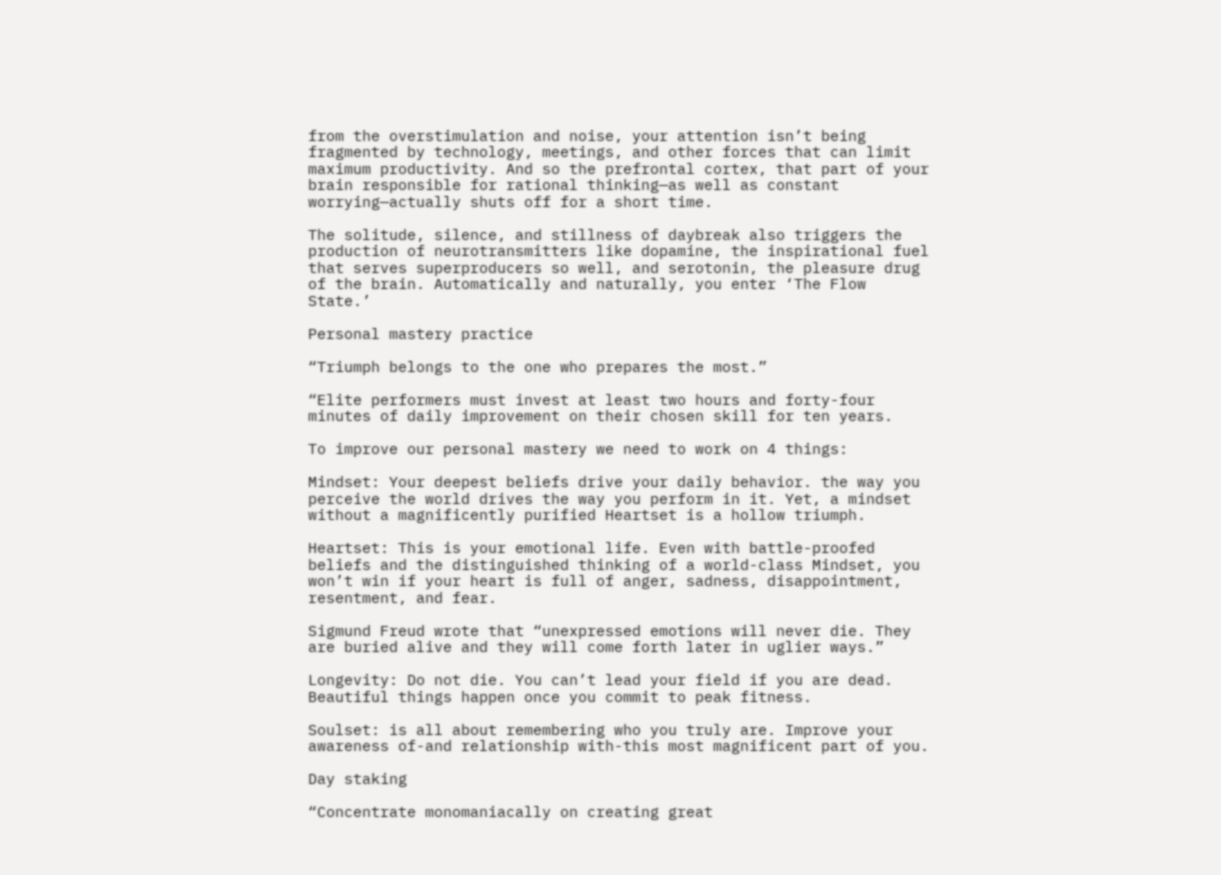from the overstimulation and noise, your attention isn’t being fragmented by technology, meetings, and other forces that can limit maximum productivity. And so the prefrontal cortex, that part of your brain responsible for rational thinking—as well as constant worrying—actually shuts off for a short time.

The solitude, silence, and stillness of daybreak also triggers the production of neurotransmitters like dopamine, the inspirational fuel that serves superproducers so well, and serotonin, the pleasure drug of the brain. Automatically and naturally, you enter ‘The Flow State.’

Personal mastery practice

“Triumph belongs to the one who prepares the most.”

“Elite performers must invest at least two hours and forty-four minutes of daily improvement on their chosen skill for ten years.

To improve our personal mastery we need to work on 4 things:

Mindset: Your deepest beliefs drive your daily behavior. the way you perceive the world drives the way you perform in it. Yet, a mindset without a magnificently purified Heartset is a hollow triumph.

Heartset: This is your emotional life. Even with battle-proofed beliefs and the distinguished thinking of a world-class Mindset, you won’t win if your heart is full of anger, sadness, disappointment, resentment, and fear.

Sigmund Freud wrote that “unexpressed emotions will never die. They are buried alive and they will come forth later in uglier ways.”

Longevity: Do not die. You can’t lead your field if you are dead. Beautiful things happen once you commit to peak fitness.

Soulset: is all about remembering who you truly are. Improve your awareness of-and relationship with-this most magnificent part of you.

Day staking

“Concentrate monomaniacally on creating great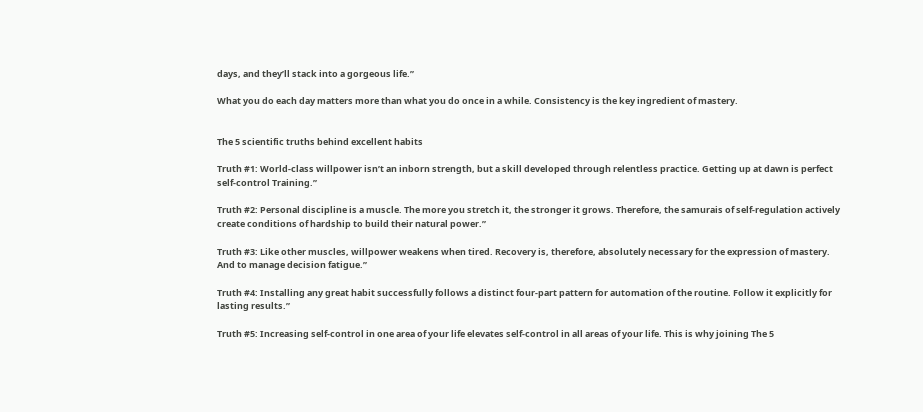days, and they’ll stack into a gorgeous life.”

What you do each day matters more than what you do once in a while. Consistency is the key ingredient of mastery.


The 5 scientific truths behind excellent habits

Truth #1: World-class willpower isn’t an inborn strength, but a skill developed through relentless practice. Getting up at dawn is perfect self-control Training.”

Truth #2: Personal discipline is a muscle. The more you stretch it, the stronger it grows. Therefore, the samurais of self-regulation actively create conditions of hardship to build their natural power.”

Truth #3: Like other muscles, willpower weakens when tired. Recovery is, therefore, absolutely necessary for the expression of mastery. And to manage decision fatigue.”

Truth #4: Installing any great habit successfully follows a distinct four-part pattern for automation of the routine. Follow it explicitly for lasting results.”

Truth #5: Increasing self-control in one area of your life elevates self-control in all areas of your life. This is why joining The 5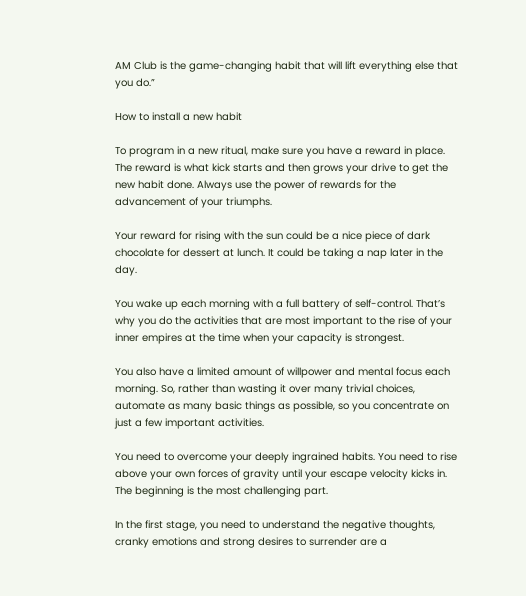AM Club is the game-changing habit that will lift everything else that you do.”

How to install a new habit

To program in a new ritual, make sure you have a reward in place. The reward is what kick starts and then grows your drive to get the new habit done. Always use the power of rewards for the advancement of your triumphs.

Your reward for rising with the sun could be a nice piece of dark chocolate for dessert at lunch. It could be taking a nap later in the day.

You wake up each morning with a full battery of self-control. That’s why you do the activities that are most important to the rise of your inner empires at the time when your capacity is strongest.

You also have a limited amount of willpower and mental focus each morning. So, rather than wasting it over many trivial choices, automate as many basic things as possible, so you concentrate on just a few important activities.

You need to overcome your deeply ingrained habits. You need to rise above your own forces of gravity until your escape velocity kicks in. The beginning is the most challenging part.

In the first stage, you need to understand the negative thoughts, cranky emotions and strong desires to surrender are a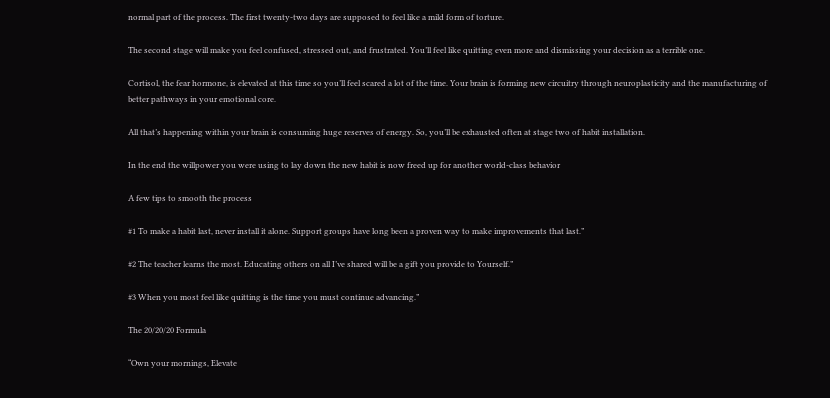normal part of the process. The first twenty-two days are supposed to feel like a mild form of torture.

The second stage will make you feel confused, stressed out, and frustrated. You’ll feel like quitting even more and dismissing your decision as a terrible one.

Cortisol, the fear hormone, is elevated at this time so you’ll feel scared a lot of the time. Your brain is forming new circuitry through neuroplasticity and the manufacturing of better pathways in your emotional core.

All that’s happening within your brain is consuming huge reserves of energy. So, you’ll be exhausted often at stage two of habit installation.

In the end the willpower you were using to lay down the new habit is now freed up for another world-class behavior

A few tips to smooth the process

#1 To make a habit last, never install it alone. Support groups have long been a proven way to make improvements that last.”

#2 The teacher learns the most. Educating others on all I’ve shared will be a gift you provide to Yourself.”

#3 When you most feel like quitting is the time you must continue advancing.”

The 20/20/20 Formula

“Own your mornings, Elevate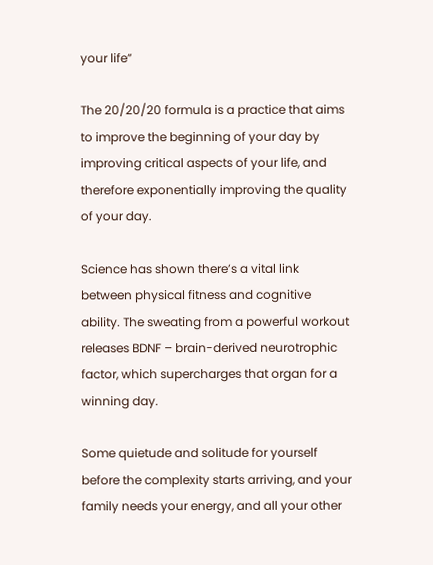your life”

The 20/20/20 formula is a practice that aims to improve the beginning of your day by improving critical aspects of your life, and therefore exponentially improving the quality of your day.

Science has shown there’s a vital link between physical fitness and cognitive ability. The sweating from a powerful workout releases BDNF – brain-derived neurotrophic factor, which supercharges that organ for a winning day.

Some quietude and solitude for yourself before the complexity starts arriving, and your family needs your energy, and all your other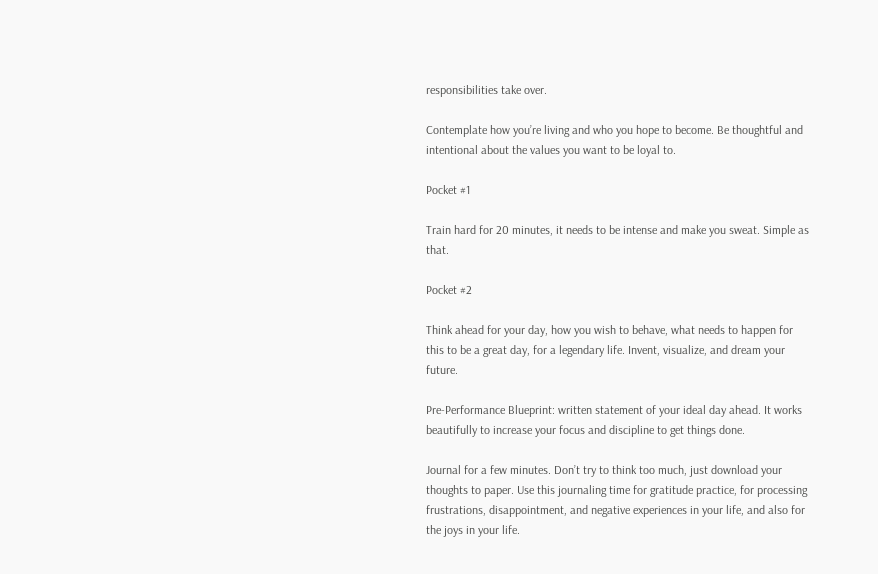responsibilities take over.

Contemplate how you’re living and who you hope to become. Be thoughtful and intentional about the values you want to be loyal to.

Pocket #1

Train hard for 20 minutes, it needs to be intense and make you sweat. Simple as that.

Pocket #2

Think ahead for your day, how you wish to behave, what needs to happen for this to be a great day, for a legendary life. Invent, visualize, and dream your future.

Pre-Performance Blueprint: written statement of your ideal day ahead. It works beautifully to increase your focus and discipline to get things done.

Journal for a few minutes. Don’t try to think too much, just download your thoughts to paper. Use this journaling time for gratitude practice, for processing frustrations, disappointment, and negative experiences in your life, and also for the joys in your life.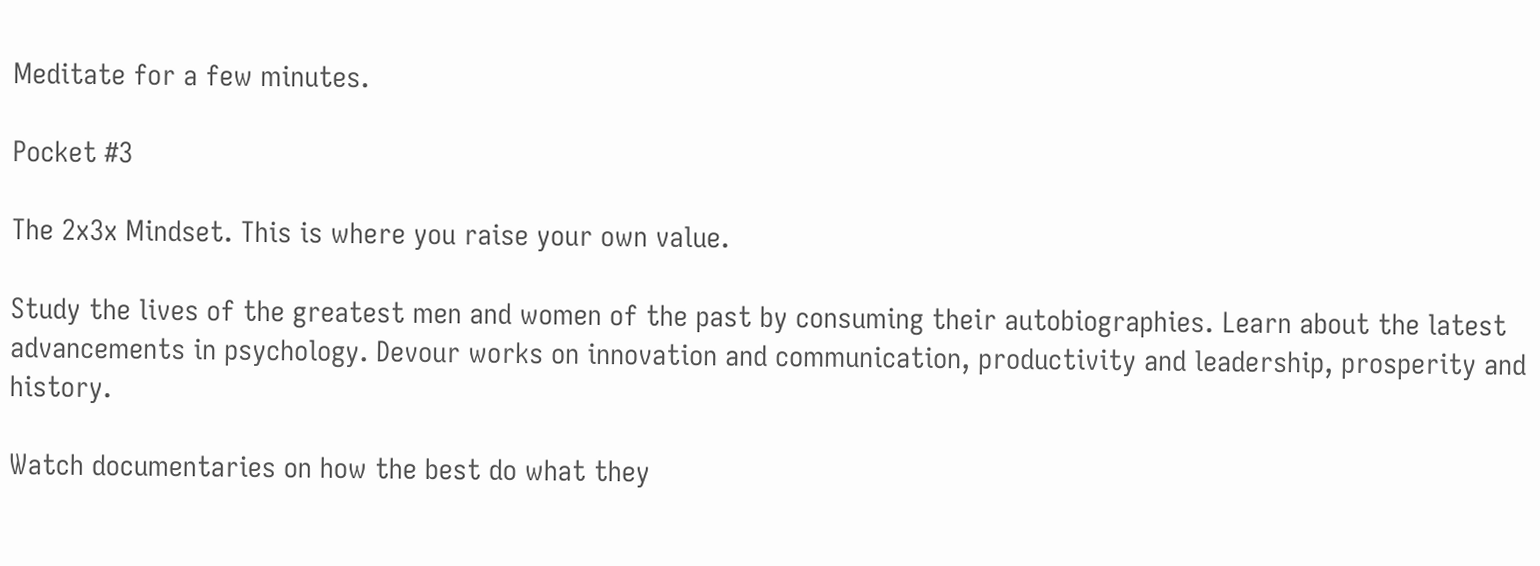Meditate for a few minutes.

Pocket #3

The 2x3x Mindset. This is where you raise your own value.

Study the lives of the greatest men and women of the past by consuming their autobiographies. Learn about the latest advancements in psychology. Devour works on innovation and communication, productivity and leadership, prosperity and history.

Watch documentaries on how the best do what they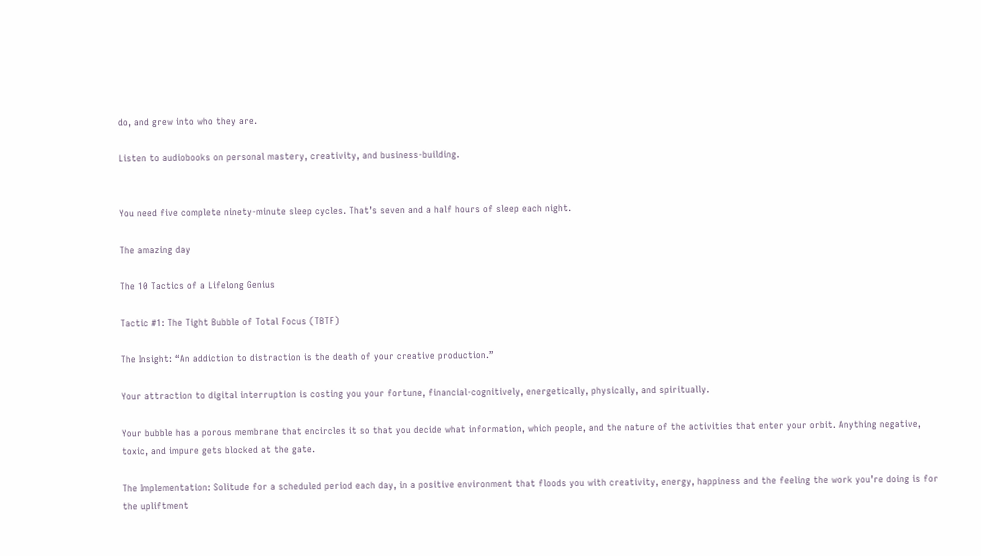do, and grew into who they are.

Listen to audiobooks on personal mastery, creativity, and business-building.


You need five complete ninety-minute sleep cycles. That’s seven and a half hours of sleep each night.

The amazing day

The 10 Tactics of a Lifelong Genius

Tactic #1: The Tight Bubble of Total Focus (TBTF)

The Insight: “An addiction to distraction is the death of your creative production.”

Your attraction to digital interruption is costing you your fortune, financial-cognitively, energetically, physically, and spiritually.

Your bubble has a porous membrane that encircles it so that you decide what information, which people, and the nature of the activities that enter your orbit. Anything negative, toxic, and impure gets blocked at the gate.

The Implementation: Solitude for a scheduled period each day, in a positive environment that floods you with creativity, energy, happiness and the feeling the work you’re doing is for the upliftment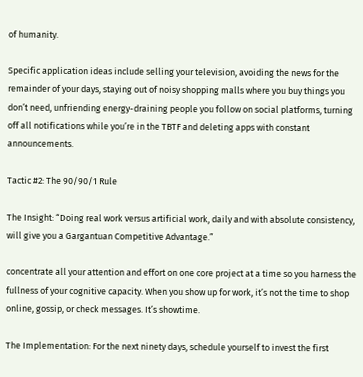of humanity.

Specific application ideas include selling your television, avoiding the news for the remainder of your days, staying out of noisy shopping malls where you buy things you don’t need, unfriending energy-draining people you follow on social platforms, turning off all notifications while you’re in the TBTF and deleting apps with constant announcements.

Tactic #2: The 90/90/1 Rule

The Insight: “Doing real work versus artificial work, daily and with absolute consistency, will give you a Gargantuan Competitive Advantage.”

concentrate all your attention and effort on one core project at a time so you harness the fullness of your cognitive capacity. When you show up for work, it’s not the time to shop online, gossip, or check messages. It’s showtime.

The Implementation: For the next ninety days, schedule yourself to invest the first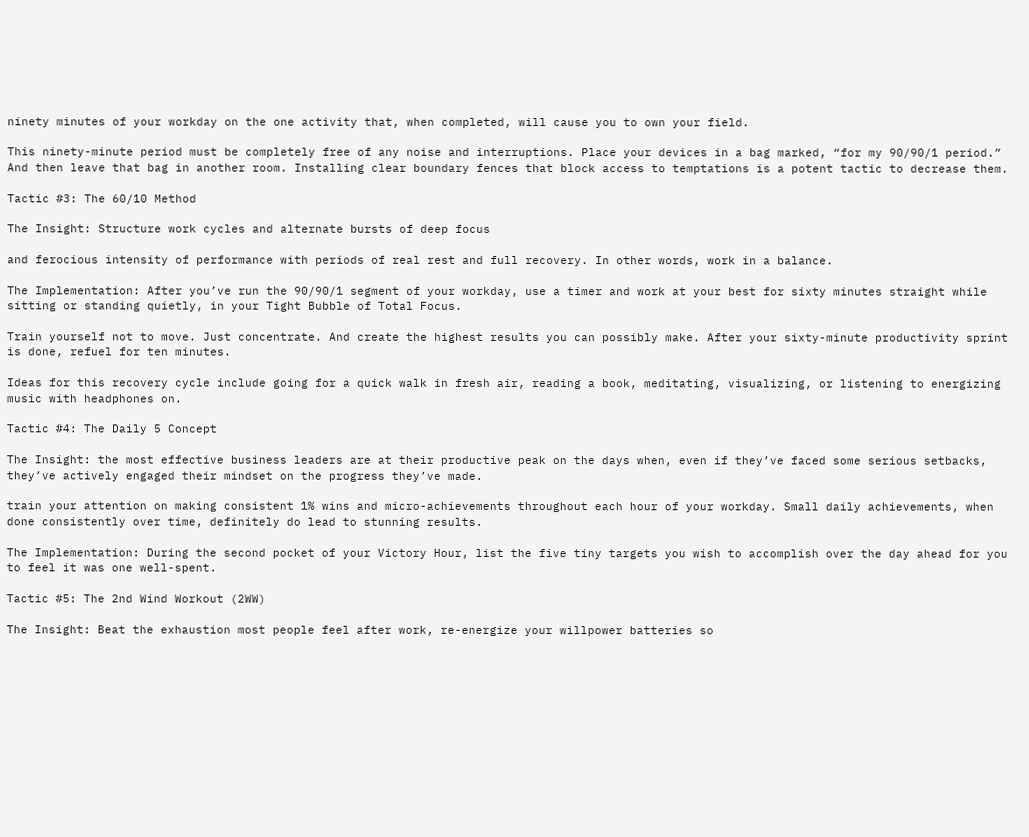ninety minutes of your workday on the one activity that, when completed, will cause you to own your field.

This ninety-minute period must be completely free of any noise and interruptions. Place your devices in a bag marked, “for my 90/90/1 period.” And then leave that bag in another room. Installing clear boundary fences that block access to temptations is a potent tactic to decrease them.

Tactic #3: The 60/10 Method

The Insight: Structure work cycles and alternate bursts of deep focus

and ferocious intensity of performance with periods of real rest and full recovery. In other words, work in a balance.

The Implementation: After you’ve run the 90/90/1 segment of your workday, use a timer and work at your best for sixty minutes straight while sitting or standing quietly, in your Tight Bubble of Total Focus.

Train yourself not to move. Just concentrate. And create the highest results you can possibly make. After your sixty-minute productivity sprint is done, refuel for ten minutes.

Ideas for this recovery cycle include going for a quick walk in fresh air, reading a book, meditating, visualizing, or listening to energizing music with headphones on.

Tactic #4: The Daily 5 Concept

The Insight: the most effective business leaders are at their productive peak on the days when, even if they’ve faced some serious setbacks, they’ve actively engaged their mindset on the progress they’ve made.

train your attention on making consistent 1% wins and micro-achievements throughout each hour of your workday. Small daily achievements, when done consistently over time, definitely do lead to stunning results.

The Implementation: During the second pocket of your Victory Hour, list the five tiny targets you wish to accomplish over the day ahead for you to feel it was one well-spent.

Tactic #5: The 2nd Wind Workout (2WW)

The Insight: Beat the exhaustion most people feel after work, re-energize your willpower batteries so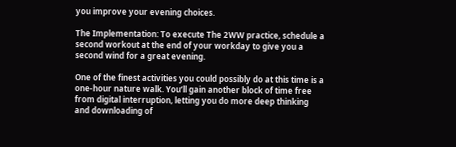you improve your evening choices.

The Implementation: To execute The 2WW practice, schedule a second workout at the end of your workday to give you a second wind for a great evening.

One of the finest activities you could possibly do at this time is a one-hour nature walk. You’ll gain another block of time free from digital interruption, letting you do more deep thinking and downloading of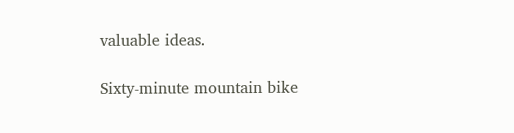valuable ideas.

Sixty-minute mountain bike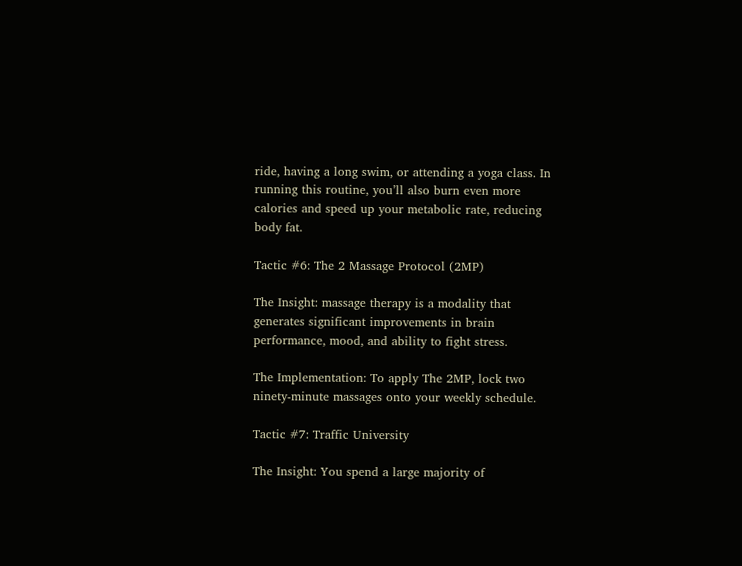ride, having a long swim, or attending a yoga class. In running this routine, you’ll also burn even more calories and speed up your metabolic rate, reducing body fat.

Tactic #6: The 2 Massage Protocol (2MP)

The Insight: massage therapy is a modality that generates significant improvements in brain performance, mood, and ability to fight stress.

The Implementation: To apply The 2MP, lock two ninety-minute massages onto your weekly schedule.

Tactic #7: Traffic University

The Insight: You spend a large majority of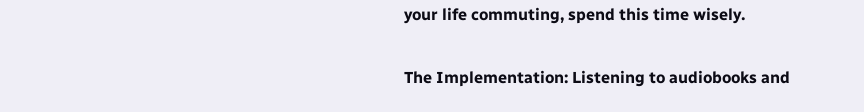your life commuting, spend this time wisely.

The Implementation: Listening to audiobooks and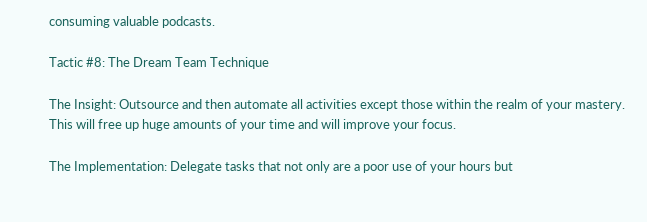consuming valuable podcasts.

Tactic #8: The Dream Team Technique

The Insight: Outsource and then automate all activities except those within the realm of your mastery. This will free up huge amounts of your time and will improve your focus.

The Implementation: Delegate tasks that not only are a poor use of your hours but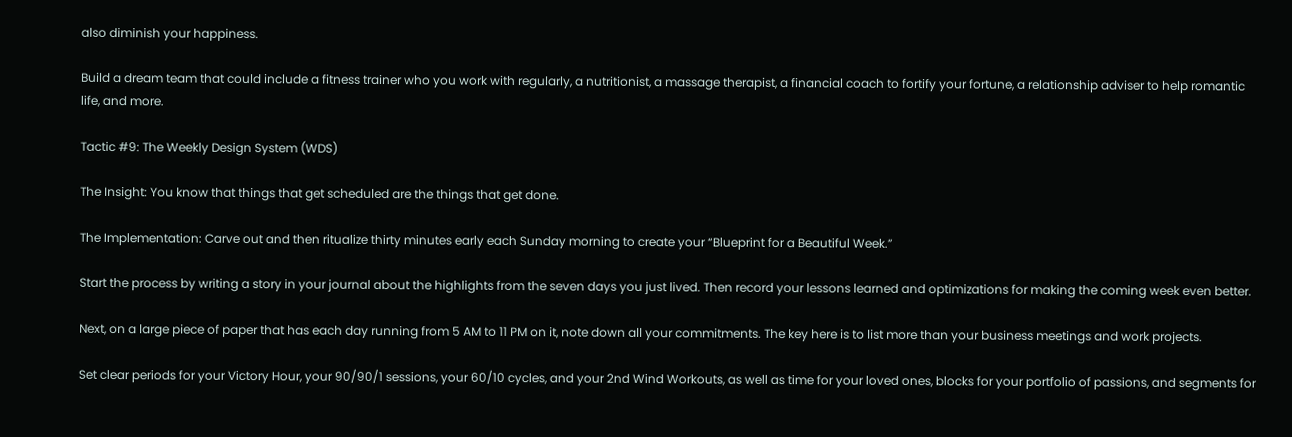also diminish your happiness.

Build a dream team that could include a fitness trainer who you work with regularly, a nutritionist, a massage therapist, a financial coach to fortify your fortune, a relationship adviser to help romantic life, and more.

Tactic #9: The Weekly Design System (WDS)

The Insight: You know that things that get scheduled are the things that get done.

The Implementation: Carve out and then ritualize thirty minutes early each Sunday morning to create your “Blueprint for a Beautiful Week.”

Start the process by writing a story in your journal about the highlights from the seven days you just lived. Then record your lessons learned and optimizations for making the coming week even better.

Next, on a large piece of paper that has each day running from 5 AM to 11 PM on it, note down all your commitments. The key here is to list more than your business meetings and work projects.

Set clear periods for your Victory Hour, your 90/90/1 sessions, your 60/10 cycles, and your 2nd Wind Workouts, as well as time for your loved ones, blocks for your portfolio of passions, and segments for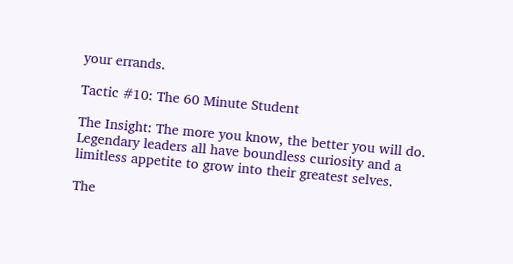your errands.

Tactic #10: The 60 Minute Student

The Insight: The more you know, the better you will do. Legendary leaders all have boundless curiosity and a limitless appetite to grow into their greatest selves.

The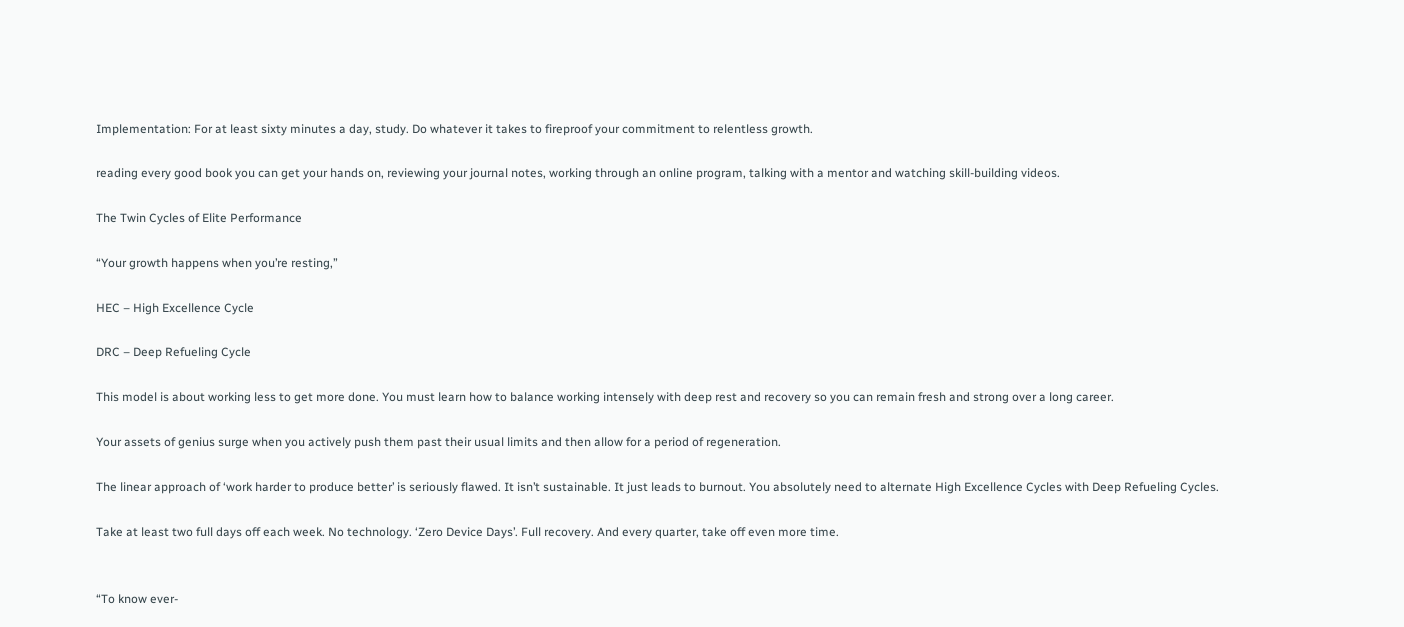Implementation: For at least sixty minutes a day, study. Do whatever it takes to fireproof your commitment to relentless growth.

reading every good book you can get your hands on, reviewing your journal notes, working through an online program, talking with a mentor and watching skill-building videos.

The Twin Cycles of Elite Performance

“Your growth happens when you’re resting,”

HEC – High Excellence Cycle

DRC – Deep Refueling Cycle

This model is about working less to get more done. You must learn how to balance working intensely with deep rest and recovery so you can remain fresh and strong over a long career.

Your assets of genius surge when you actively push them past their usual limits and then allow for a period of regeneration.

The linear approach of ‘work harder to produce better’ is seriously flawed. It isn’t sustainable. It just leads to burnout. You absolutely need to alternate High Excellence Cycles with Deep Refueling Cycles.

Take at least two full days off each week. No technology. ‘Zero Device Days’. Full recovery. And every quarter, take off even more time.


“To know ever-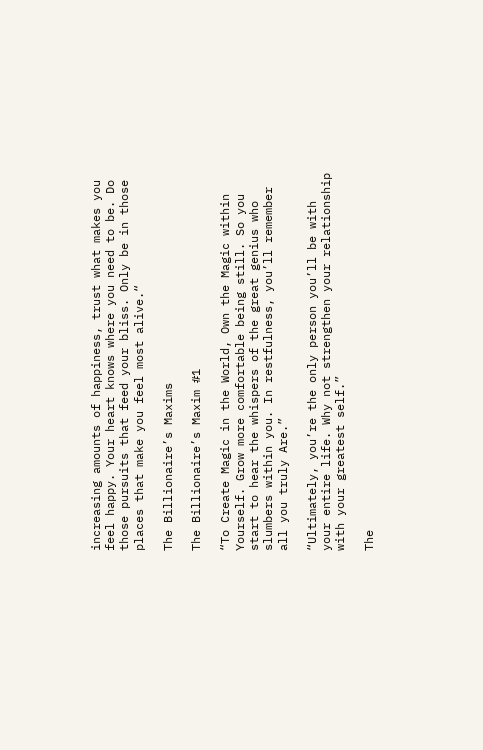increasing amounts of happiness, trust what makes you feel happy. Your heart knows where you need to be. Do those pursuits that feed your bliss. Only be in those places that make you feel most alive.“

The Billionaire’s Maxims

The Billionaire’s Maxim #1

“To Create Magic in the World, Own the Magic within Yourself. Grow more comfortable being still. So you start to hear the whispers of the great genius who slumbers within you. In restfulness, you’ll remember all you truly Are.”

“Ultimately, you’re the only person you’ll be with your entire life. Why not strengthen your relationship with your greatest self.”

The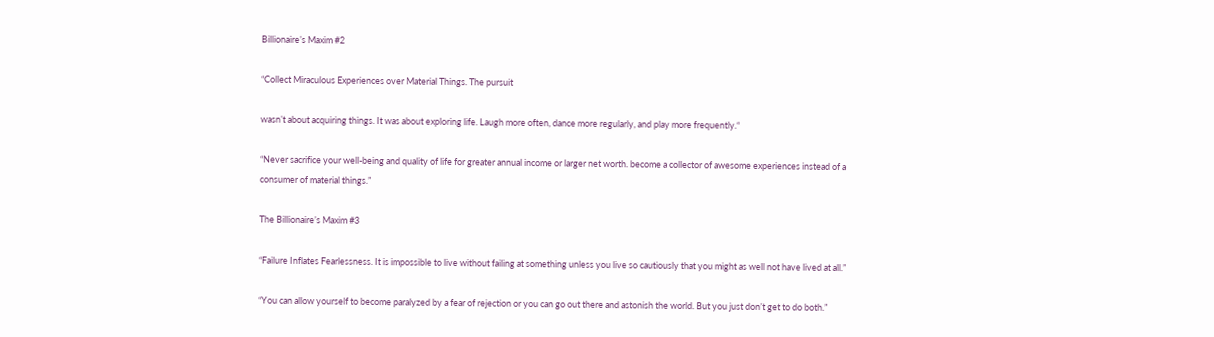Billionaire’s Maxim #2

“Collect Miraculous Experiences over Material Things. The pursuit

wasn’t about acquiring things. It was about exploring life. Laugh more often, dance more regularly, and play more frequently.“

“Never sacrifice your well-being and quality of life for greater annual income or larger net worth. become a collector of awesome experiences instead of a consumer of material things.”

The Billionaire’s Maxim #3

“Failure Inflates Fearlessness. It is impossible to live without failing at something unless you live so cautiously that you might as well not have lived at all.”

“You can allow yourself to become paralyzed by a fear of rejection or you can go out there and astonish the world. But you just don’t get to do both.”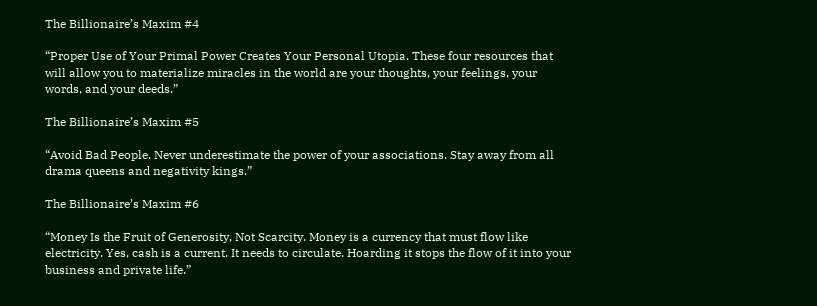The Billionaire’s Maxim #4

“Proper Use of Your Primal Power Creates Your Personal Utopia. These four resources that will allow you to materialize miracles in the world are your thoughts, your feelings, your words, and your deeds.”

The Billionaire’s Maxim #5

“Avoid Bad People. Never underestimate the power of your associations. Stay away from all drama queens and negativity kings.”

The Billionaire’s Maxim #6

“Money Is the Fruit of Generosity, Not Scarcity. Money is a currency that must flow like electricity. Yes, cash is a current. It needs to circulate. Hoarding it stops the flow of it into your business and private life.”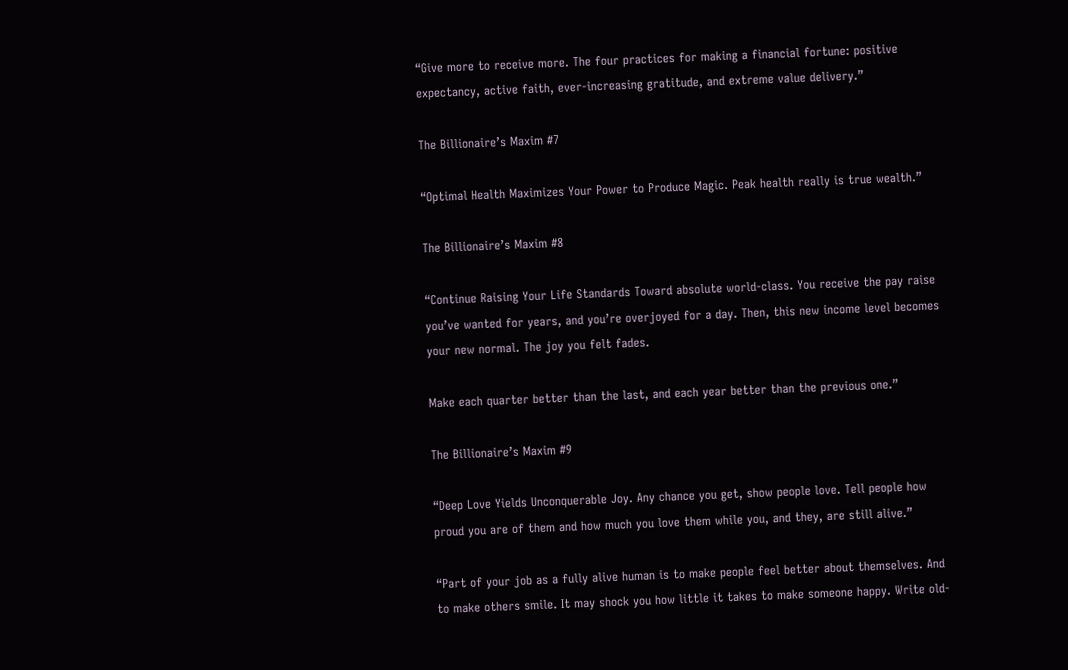“Give more to receive more. The four practices for making a financial fortune: positive expectancy, active faith, ever-increasing gratitude, and extreme value delivery.”

The Billionaire’s Maxim #7

“Optimal Health Maximizes Your Power to Produce Magic. Peak health really is true wealth.”

The Billionaire’s Maxim #8

“Continue Raising Your Life Standards Toward absolute world-class. You receive the pay raise you’ve wanted for years, and you’re overjoyed for a day. Then, this new income level becomes your new normal. The joy you felt fades.

Make each quarter better than the last, and each year better than the previous one.”

The Billionaire’s Maxim #9

“Deep Love Yields Unconquerable Joy. Any chance you get, show people love. Tell people how proud you are of them and how much you love them while you, and they, are still alive.”

“Part of your job as a fully alive human is to make people feel better about themselves. And to make others smile. It may shock you how little it takes to make someone happy. Write old-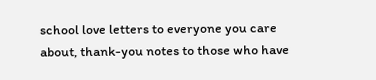school love letters to everyone you care about, thank-you notes to those who have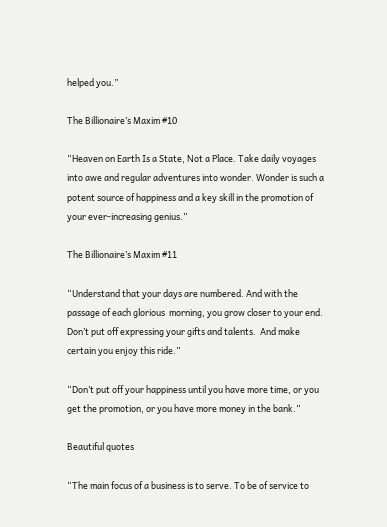helped you.”

The Billionaire’s Maxim #10

“Heaven on Earth Is a State, Not a Place. Take daily voyages into awe and regular adventures into wonder. Wonder is such a potent source of happiness and a key skill in the promotion of your ever-increasing genius.”

The Billionaire’s Maxim #11

“Understand that your days are numbered. And with the passage of each glorious  morning, you grow closer to your end. Don’t put off expressing your gifts and talents.  And make certain you enjoy this ride.”

“Don’t put off your happiness until you have more time, or you get the promotion, or you have more money in the bank.”

Beautiful quotes

“The main focus of a business is to serve. To be of service to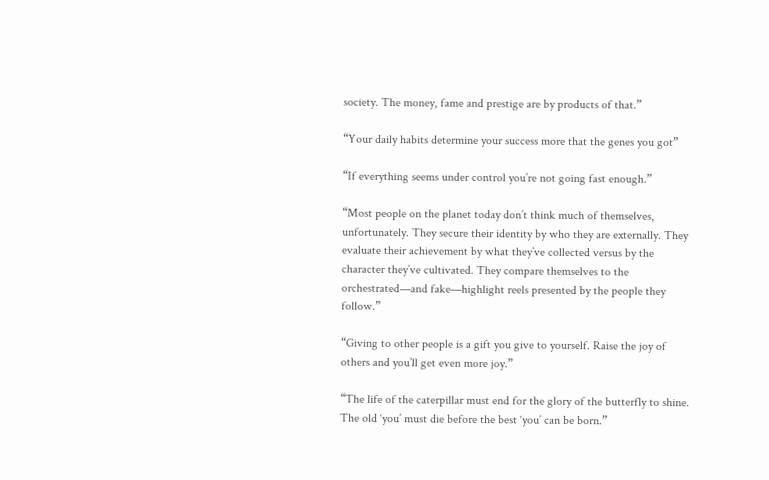society. The money, fame and prestige are by products of that.”

“Your daily habits determine your success more that the genes you got”

“If everything seems under control you’re not going fast enough.”

“Most people on the planet today don’t think much of themselves, unfortunately. They secure their identity by who they are externally. They evaluate their achievement by what they’ve collected versus by the character they’ve cultivated. They compare themselves to the orchestrated—and fake—highlight reels presented by the people they follow.”

“Giving to other people is a gift you give to yourself. Raise the joy of others and you’ll get even more joy.”

“The life of the caterpillar must end for the glory of the butterfly to shine. The old ‘you’ must die before the best ‘you’ can be born.”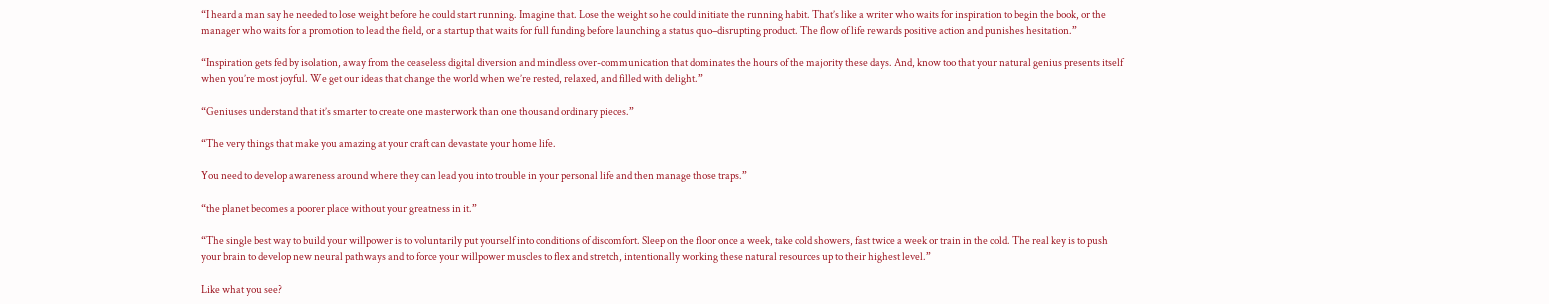“I heard a man say he needed to lose weight before he could start running. Imagine that. Lose the weight so he could initiate the running habit. That’s like a writer who waits for inspiration to begin the book, or the manager who waits for a promotion to lead the field, or a startup that waits for full funding before launching a status quo–disrupting product. The flow of life rewards positive action and punishes hesitation.”

“Inspiration gets fed by isolation, away from the ceaseless digital diversion and mindless over-communication that dominates the hours of the majority these days. And, know too that your natural genius presents itself when you’re most joyful. We get our ideas that change the world when we’re rested, relaxed, and filled with delight.”

“Geniuses understand that it’s smarter to create one masterwork than one thousand ordinary pieces.”

“The very things that make you amazing at your craft can devastate your home life.

You need to develop awareness around where they can lead you into trouble in your personal life and then manage those traps.”

“the planet becomes a poorer place without your greatness in it.”

“The single best way to build your willpower is to voluntarily put yourself into conditions of discomfort. Sleep on the floor once a week, take cold showers, fast twice a week or train in the cold. The real key is to push your brain to develop new neural pathways and to force your willpower muscles to flex and stretch, intentionally working these natural resources up to their highest level.”

Like what you see?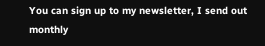You can sign up to my newsletter, I send out monthly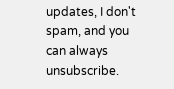updates, I don't spam, and you can always unsubscribe.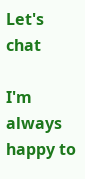Let's chat

I'm always happy to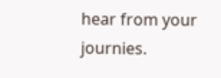hear from your journies.